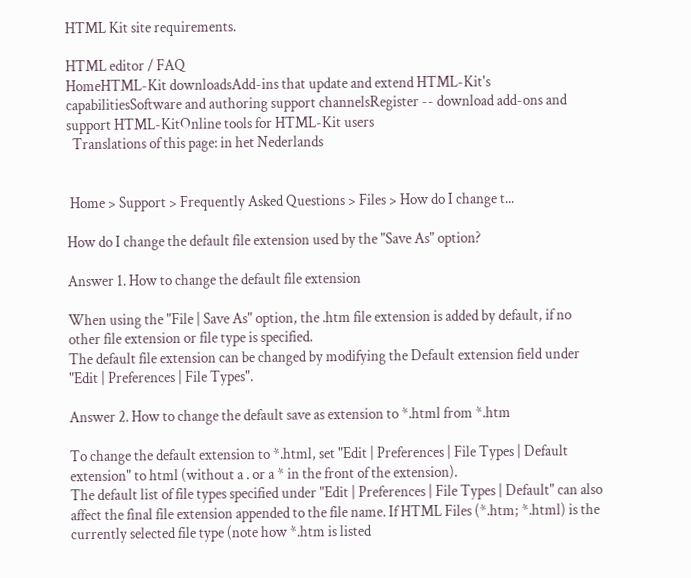HTML Kit site requirements.

HTML editor / FAQ
HomeHTML-Kit downloadsAdd-ins that update and extend HTML-Kit's capabilitiesSoftware and authoring support channelsRegister -- download add-ons and support HTML-KitOnline tools for HTML-Kit users
  Translations of this page: in het Nederlands


 Home > Support > Frequently Asked Questions > Files > How do I change t...

How do I change the default file extension used by the "Save As" option?

Answer 1. How to change the default file extension

When using the "File | Save As" option, the .htm file extension is added by default, if no other file extension or file type is specified.
The default file extension can be changed by modifying the Default extension field under "Edit | Preferences | File Types".

Answer 2. How to change the default save as extension to *.html from *.htm

To change the default extension to *.html, set "Edit | Preferences | File Types | Default extension" to html (without a . or a * in the front of the extension).
The default list of file types specified under "Edit | Preferences | File Types | Default" can also affect the final file extension appended to the file name. If HTML Files (*.htm; *.html) is the currently selected file type (note how *.htm is listed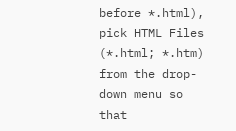before *.html), pick HTML Files (*.html; *.htm) from the drop-down menu so that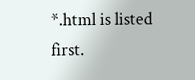*.html is listed first.